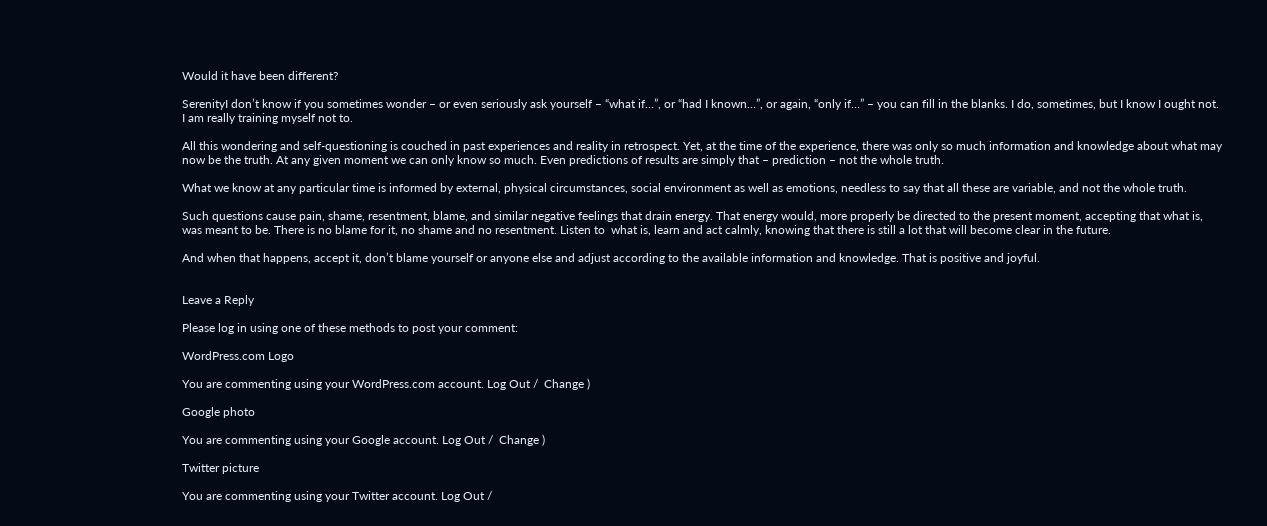Would it have been different?

SerenityI don’t know if you sometimes wonder – or even seriously ask yourself – “what if…”, or “had I known…”, or again, “only if…” – you can fill in the blanks. I do, sometimes, but I know I ought not. I am really training myself not to.

All this wondering and self-questioning is couched in past experiences and reality in retrospect. Yet, at the time of the experience, there was only so much information and knowledge about what may now be the truth. At any given moment we can only know so much. Even predictions of results are simply that – prediction – not the whole truth.

What we know at any particular time is informed by external, physical circumstances, social environment as well as emotions, needless to say that all these are variable, and not the whole truth.

Such questions cause pain, shame, resentment, blame, and similar negative feelings that drain energy. That energy would, more properly be directed to the present moment, accepting that what is, was meant to be. There is no blame for it, no shame and no resentment. Listen to  what is, learn and act calmly, knowing that there is still a lot that will become clear in the future.

And when that happens, accept it, don’t blame yourself or anyone else and adjust according to the available information and knowledge. That is positive and joyful.


Leave a Reply

Please log in using one of these methods to post your comment:

WordPress.com Logo

You are commenting using your WordPress.com account. Log Out /  Change )

Google photo

You are commenting using your Google account. Log Out /  Change )

Twitter picture

You are commenting using your Twitter account. Log Out /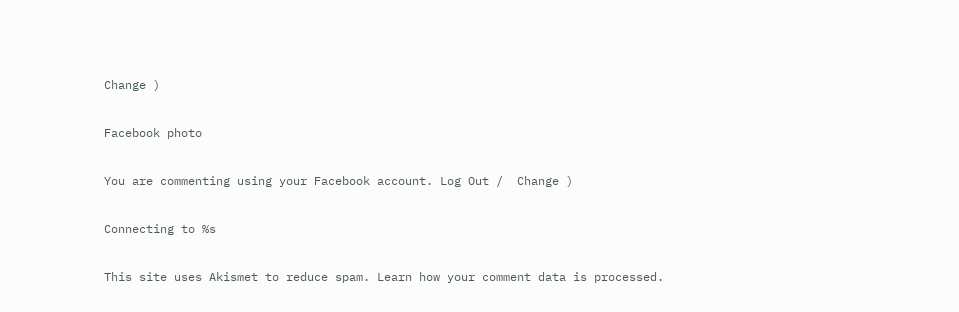Change )

Facebook photo

You are commenting using your Facebook account. Log Out /  Change )

Connecting to %s

This site uses Akismet to reduce spam. Learn how your comment data is processed.